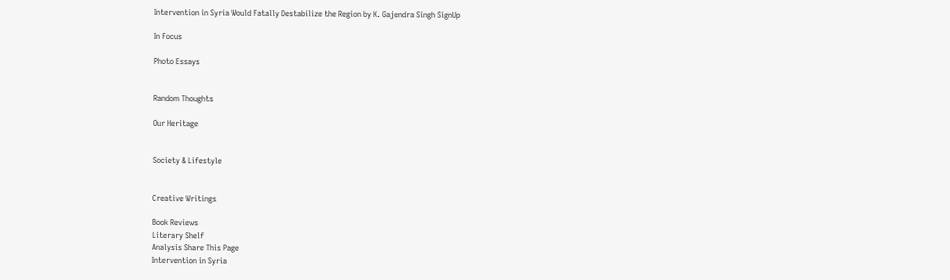Intervention in Syria Would Fatally Destabilize the Region by K. Gajendra Singh SignUp

In Focus

Photo Essays


Random Thoughts

Our Heritage


Society & Lifestyle


Creative Writings

Book Reviews
Literary Shelf
Analysis Share This Page
Intervention in Syria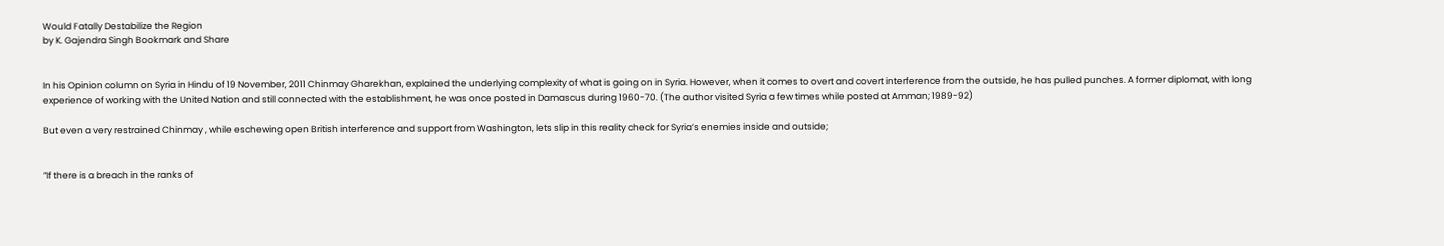Would Fatally Destabilize the Region
by K. Gajendra Singh Bookmark and Share


In his Opinion column on Syria in Hindu of 19 November, 2011 Chinmay Gharekhan, explained the underlying complexity of what is going on in Syria. However, when it comes to overt and covert interference from the outside, he has pulled punches. A former diplomat, with long experience of working with the United Nation and still connected with the establishment, he was once posted in Damascus during 1960-70. (The author visited Syria a few times while posted at Amman; 1989-92)

But even a very restrained Chinmay , while eschewing open British interference and support from Washington, lets slip in this reality check for Syria’s enemies inside and outside;


”If there is a breach in the ranks of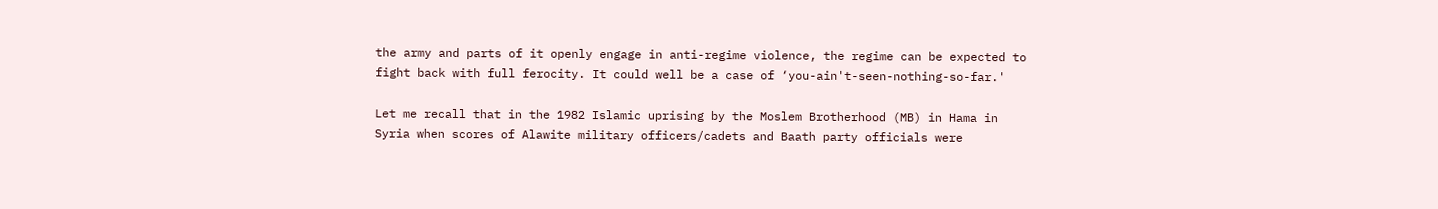the army and parts of it openly engage in anti-regime violence, the regime can be expected to fight back with full ferocity. It could well be a case of ‘you-ain't-seen-nothing-so-far.'

Let me recall that in the 1982 Islamic uprising by the Moslem Brotherhood (MB) in Hama in Syria when scores of Alawite military officers/cadets and Baath party officials were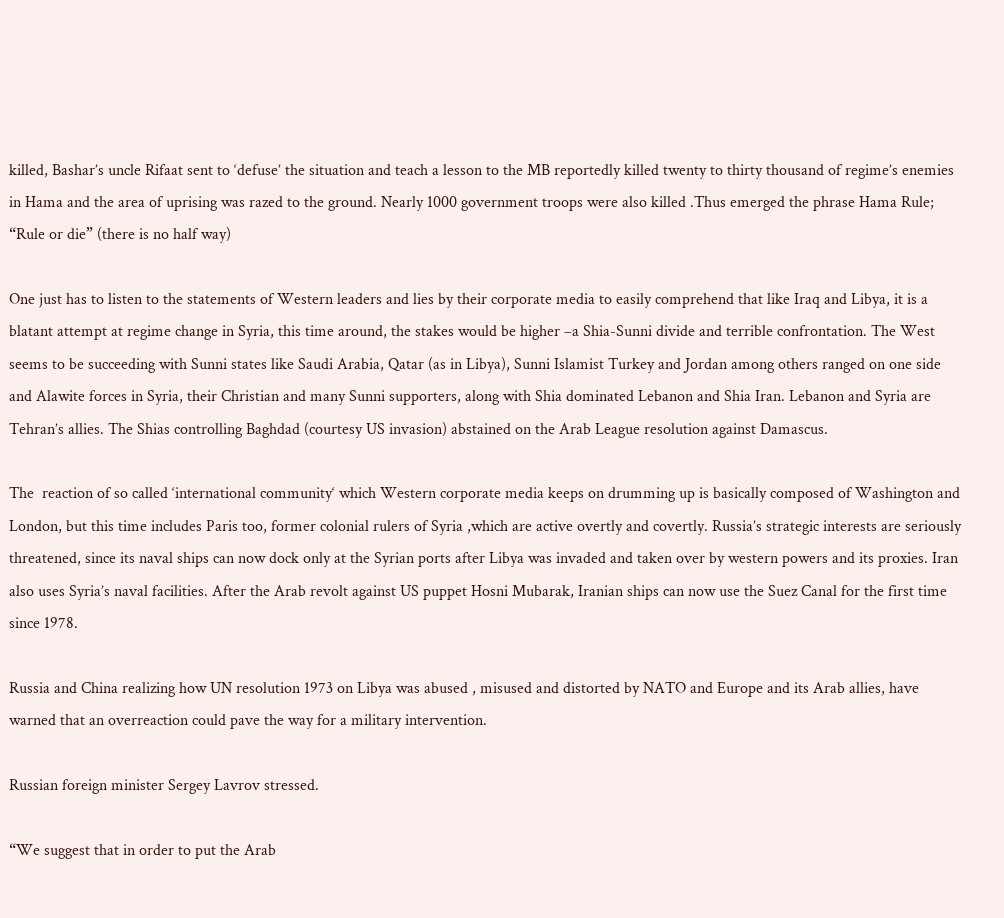killed, Bashar’s uncle Rifaat sent to ‘defuse’ the situation and teach a lesson to the MB reportedly killed twenty to thirty thousand of regime’s enemies in Hama and the area of uprising was razed to the ground. Nearly 1000 government troops were also killed .Thus emerged the phrase Hama Rule; “Rule or die” (there is no half way)

One just has to listen to the statements of Western leaders and lies by their corporate media to easily comprehend that like Iraq and Libya, it is a blatant attempt at regime change in Syria, this time around, the stakes would be higher –a Shia-Sunni divide and terrible confrontation. The West seems to be succeeding with Sunni states like Saudi Arabia, Qatar (as in Libya), Sunni Islamist Turkey and Jordan among others ranged on one side and Alawite forces in Syria, their Christian and many Sunni supporters, along with Shia dominated Lebanon and Shia Iran. Lebanon and Syria are Tehran’s allies. The Shias controlling Baghdad (courtesy US invasion) abstained on the Arab League resolution against Damascus.

The  reaction of so called ‘international community‘ which Western corporate media keeps on drumming up is basically composed of Washington and London, but this time includes Paris too, former colonial rulers of Syria ,which are active overtly and covertly. Russia’s strategic interests are seriously threatened, since its naval ships can now dock only at the Syrian ports after Libya was invaded and taken over by western powers and its proxies. Iran also uses Syria’s naval facilities. After the Arab revolt against US puppet Hosni Mubarak, Iranian ships can now use the Suez Canal for the first time since 1978.

Russia and China realizing how UN resolution 1973 on Libya was abused , misused and distorted by NATO and Europe and its Arab allies, have warned that an overreaction could pave the way for a military intervention.

Russian foreign minister Sergey Lavrov stressed.

“We suggest that in order to put the Arab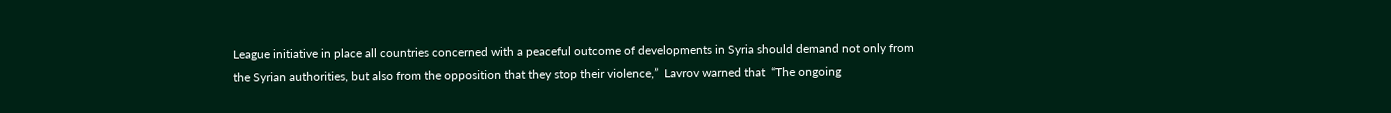League initiative in place all countries concerned with a peaceful outcome of developments in Syria should demand not only from the Syrian authorities, but also from the opposition that they stop their violence,”  Lavrov warned that  “The ongoing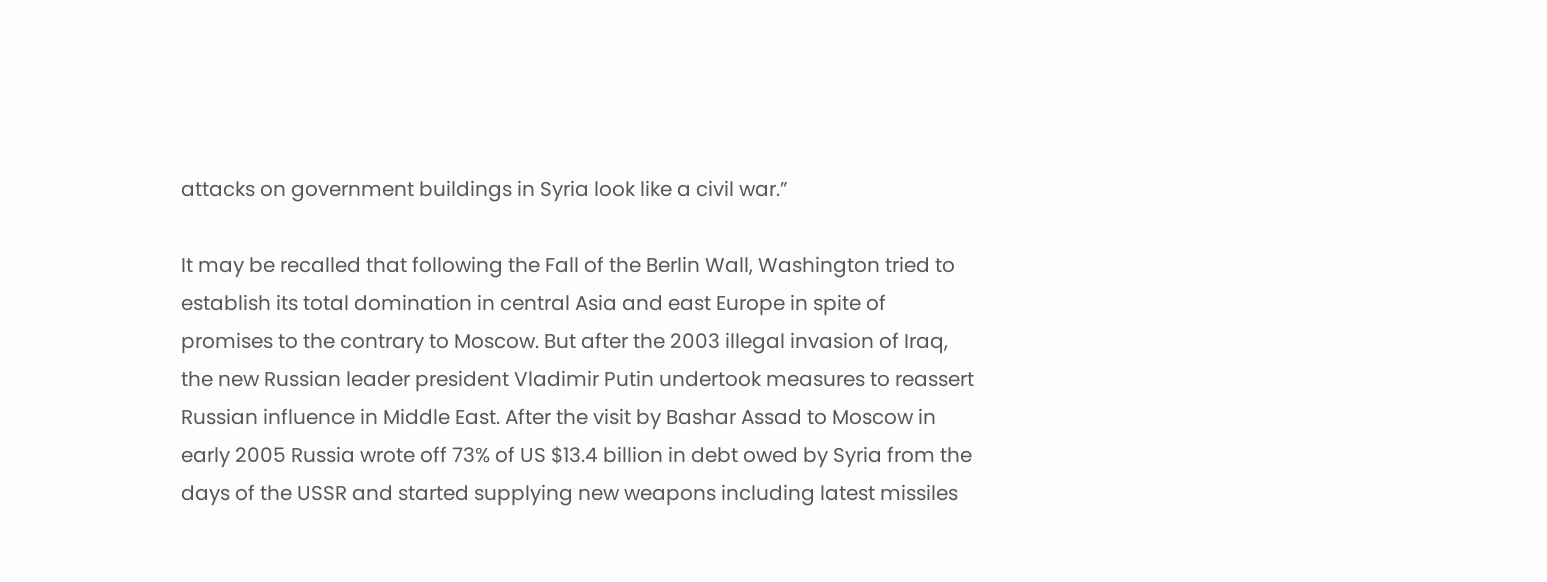attacks on government buildings in Syria look like a civil war.”

It may be recalled that following the Fall of the Berlin Wall, Washington tried to establish its total domination in central Asia and east Europe in spite of promises to the contrary to Moscow. But after the 2003 illegal invasion of Iraq, the new Russian leader president Vladimir Putin undertook measures to reassert Russian influence in Middle East. After the visit by Bashar Assad to Moscow in early 2005 Russia wrote off 73% of US $13.4 billion in debt owed by Syria from the days of the USSR and started supplying new weapons including latest missiles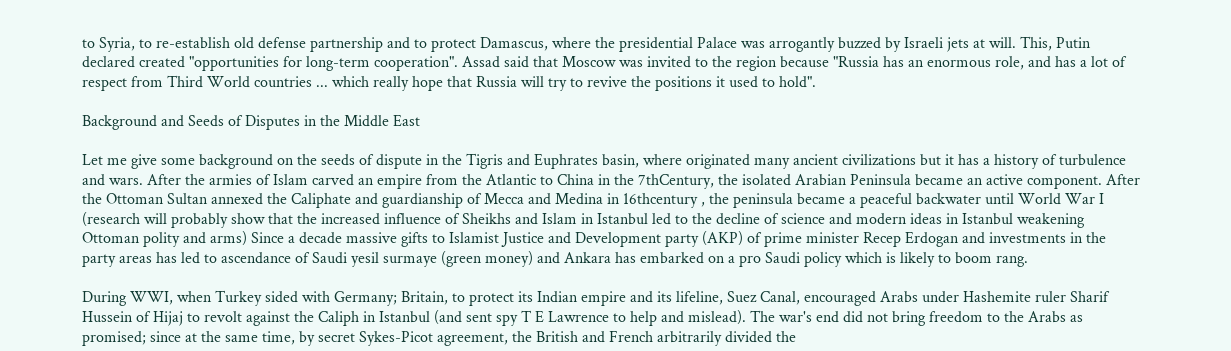to Syria, to re-establish old defense partnership and to protect Damascus, where the presidential Palace was arrogantly buzzed by Israeli jets at will. This, Putin declared created "opportunities for long-term cooperation". Assad said that Moscow was invited to the region because "Russia has an enormous role, and has a lot of respect from Third World countries ... which really hope that Russia will try to revive the positions it used to hold".

Background and Seeds of Disputes in the Middle East

Let me give some background on the seeds of dispute in the Tigris and Euphrates basin, where originated many ancient civilizations but it has a history of turbulence and wars. After the armies of Islam carved an empire from the Atlantic to China in the 7thCentury, the isolated Arabian Peninsula became an active component. After the Ottoman Sultan annexed the Caliphate and guardianship of Mecca and Medina in 16thcentury , the peninsula became a peaceful backwater until World War I (research will probably show that the increased influence of Sheikhs and Islam in Istanbul led to the decline of science and modern ideas in Istanbul weakening Ottoman polity and arms) Since a decade massive gifts to Islamist Justice and Development party (AKP) of prime minister Recep Erdogan and investments in the party areas has led to ascendance of Saudi yesil surmaye (green money) and Ankara has embarked on a pro Saudi policy which is likely to boom rang.

During WWI, when Turkey sided with Germany; Britain, to protect its Indian empire and its lifeline, Suez Canal, encouraged Arabs under Hashemite ruler Sharif Hussein of Hijaj to revolt against the Caliph in Istanbul (and sent spy T E Lawrence to help and mislead). The war's end did not bring freedom to the Arabs as promised; since at the same time, by secret Sykes-Picot agreement, the British and French arbitrarily divided the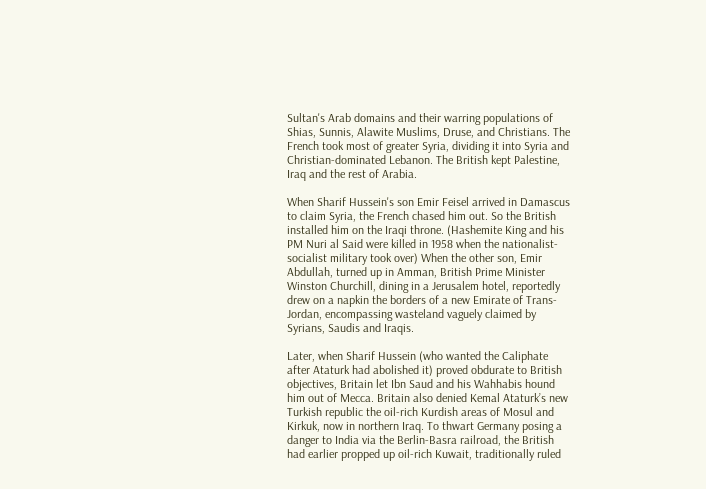Sultan's Arab domains and their warring populations of Shias, Sunnis, Alawite Muslims, Druse, and Christians. The French took most of greater Syria, dividing it into Syria and Christian-dominated Lebanon. The British kept Palestine, Iraq and the rest of Arabia.

When Sharif Hussein's son Emir Feisel arrived in Damascus to claim Syria, the French chased him out. So the British installed him on the Iraqi throne. (Hashemite King and his PM Nuri al Said were killed in 1958 when the nationalist- socialist military took over) When the other son, Emir Abdullah, turned up in Amman, British Prime Minister Winston Churchill, dining in a Jerusalem hotel, reportedly drew on a napkin the borders of a new Emirate of Trans-Jordan, encompassing wasteland vaguely claimed by Syrians, Saudis and Iraqis.

Later, when Sharif Hussein (who wanted the Caliphate after Ataturk had abolished it) proved obdurate to British objectives, Britain let Ibn Saud and his Wahhabis hound him out of Mecca. Britain also denied Kemal Ataturk’s new Turkish republic the oil-rich Kurdish areas of Mosul and Kirkuk, now in northern Iraq. To thwart Germany posing a danger to India via the Berlin-Basra railroad, the British had earlier propped up oil-rich Kuwait, traditionally ruled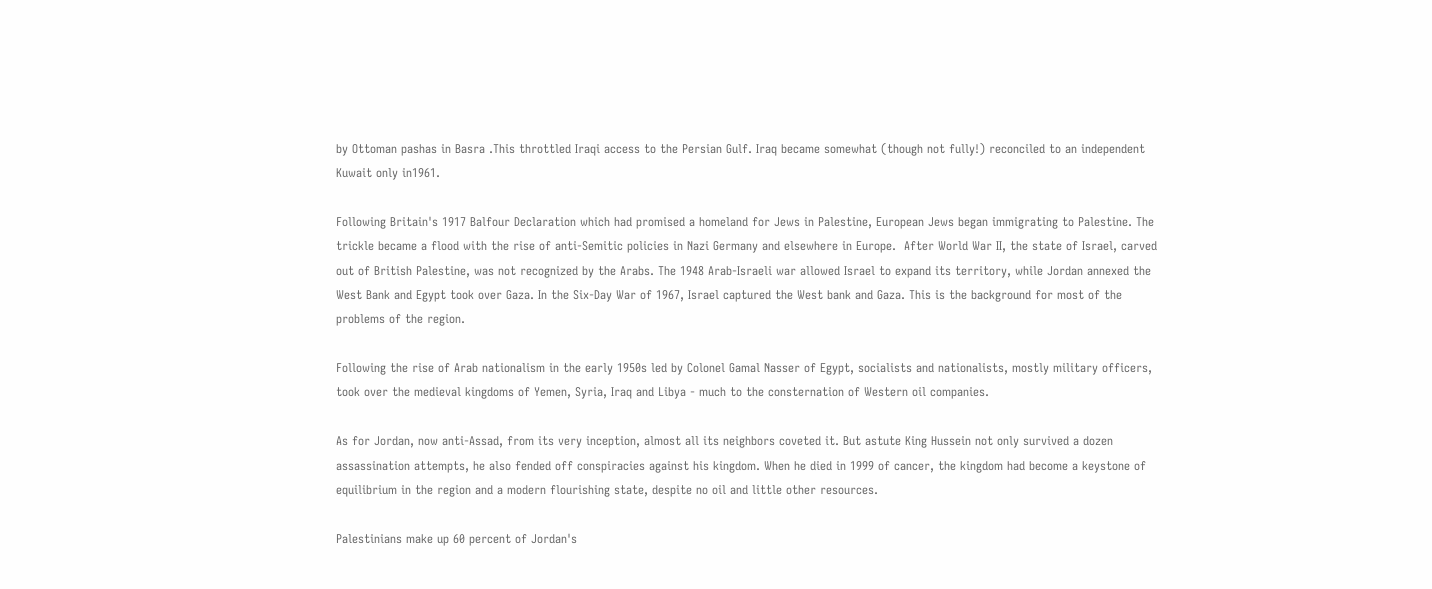by Ottoman pashas in Basra .This throttled Iraqi access to the Persian Gulf. Iraq became somewhat (though not fully!) reconciled to an independent Kuwait only in1961.

Following Britain's 1917 Balfour Declaration which had promised a homeland for Jews in Palestine, European Jews began immigrating to Palestine. The trickle became a flood with the rise of anti-Semitic policies in Nazi Germany and elsewhere in Europe.  After World War II, the state of Israel, carved out of British Palestine, was not recognized by the Arabs. The 1948 Arab-Israeli war allowed Israel to expand its territory, while Jordan annexed the West Bank and Egypt took over Gaza. In the Six-Day War of 1967, Israel captured the West bank and Gaza. This is the background for most of the problems of the region.

Following the rise of Arab nationalism in the early 1950s led by Colonel Gamal Nasser of Egypt, socialists and nationalists, mostly military officers, took over the medieval kingdoms of Yemen, Syria, Iraq and Libya - much to the consternation of Western oil companies.

As for Jordan, now anti-Assad, from its very inception, almost all its neighbors coveted it. But astute King Hussein not only survived a dozen assassination attempts, he also fended off conspiracies against his kingdom. When he died in 1999 of cancer, the kingdom had become a keystone of equilibrium in the region and a modern flourishing state, despite no oil and little other resources.

Palestinians make up 60 percent of Jordan's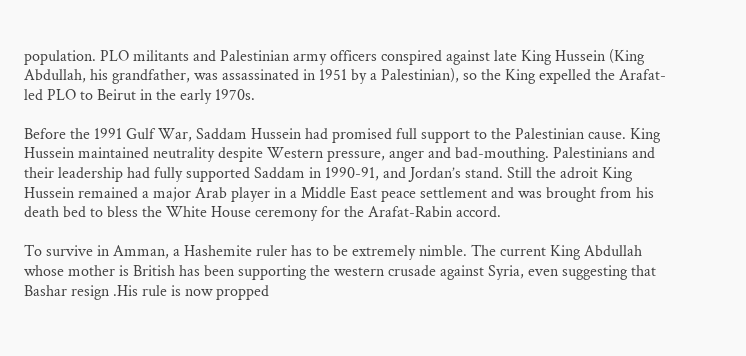population. PLO militants and Palestinian army officers conspired against late King Hussein (King Abdullah, his grandfather, was assassinated in 1951 by a Palestinian), so the King expelled the Arafat-led PLO to Beirut in the early 1970s.

Before the 1991 Gulf War, Saddam Hussein had promised full support to the Palestinian cause. King Hussein maintained neutrality despite Western pressure, anger and bad-mouthing. Palestinians and their leadership had fully supported Saddam in 1990-91, and Jordan’s stand. Still the adroit King Hussein remained a major Arab player in a Middle East peace settlement and was brought from his death bed to bless the White House ceremony for the Arafat-Rabin accord.

To survive in Amman, a Hashemite ruler has to be extremely nimble. The current King Abdullah whose mother is British has been supporting the western crusade against Syria, even suggesting that Bashar resign .His rule is now propped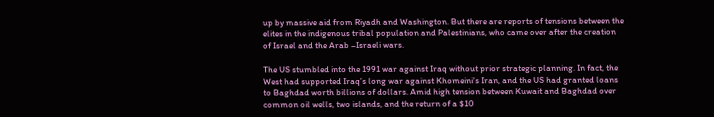up by massive aid from Riyadh and Washington. But there are reports of tensions between the elites in the indigenous tribal population and Palestinians, who came over after the creation of Israel and the Arab –Israeli wars.

The US stumbled into the 1991 war against Iraq without prior strategic planning. In fact, the West had supported Iraq’s long war against Khomeini's Iran, and the US had granted loans to Baghdad worth billions of dollars. Amid high tension between Kuwait and Baghdad over common oil wells, two islands, and the return of a $10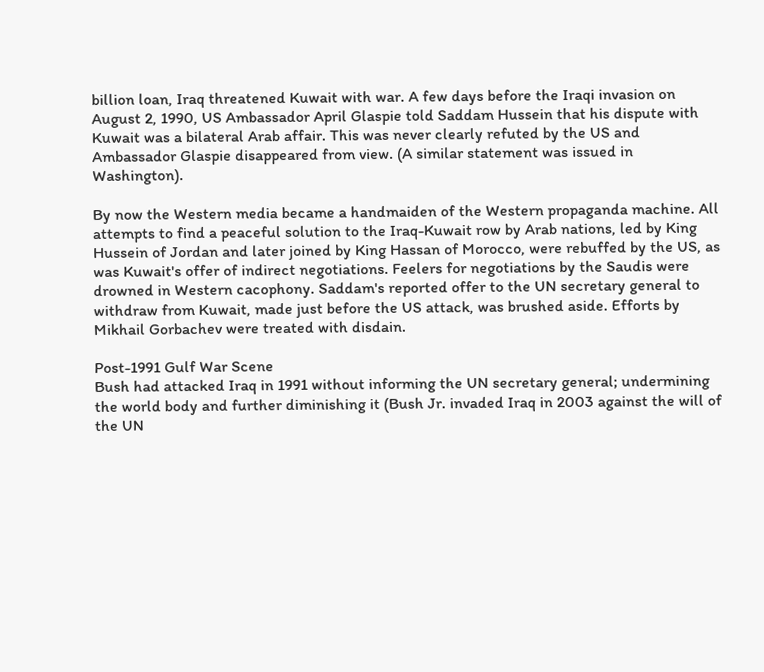billion loan, Iraq threatened Kuwait with war. A few days before the Iraqi invasion on August 2, 1990, US Ambassador April Glaspie told Saddam Hussein that his dispute with Kuwait was a bilateral Arab affair. This was never clearly refuted by the US and Ambassador Glaspie disappeared from view. (A similar statement was issued in Washington).

By now the Western media became a handmaiden of the Western propaganda machine. All attempts to find a peaceful solution to the Iraq-Kuwait row by Arab nations, led by King Hussein of Jordan and later joined by King Hassan of Morocco, were rebuffed by the US, as was Kuwait's offer of indirect negotiations. Feelers for negotiations by the Saudis were drowned in Western cacophony. Saddam's reported offer to the UN secretary general to withdraw from Kuwait, made just before the US attack, was brushed aside. Efforts by Mikhail Gorbachev were treated with disdain.

Post-1991 Gulf War Scene
Bush had attacked Iraq in 1991 without informing the UN secretary general; undermining the world body and further diminishing it (Bush Jr. invaded Iraq in 2003 against the will of the UN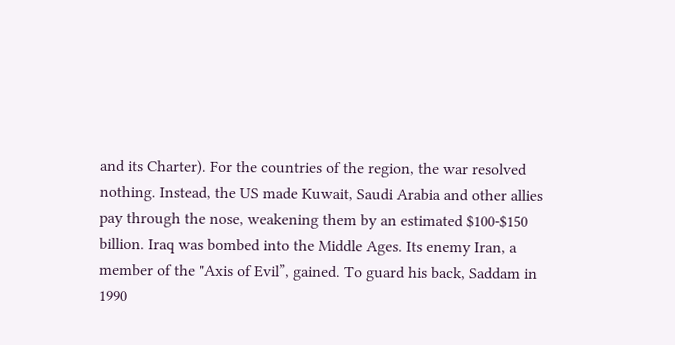and its Charter). For the countries of the region, the war resolved nothing. Instead, the US made Kuwait, Saudi Arabia and other allies pay through the nose, weakening them by an estimated $100-$150 billion. Iraq was bombed into the Middle Ages. Its enemy Iran, a member of the "Axis of Evil”, gained. To guard his back, Saddam in 1990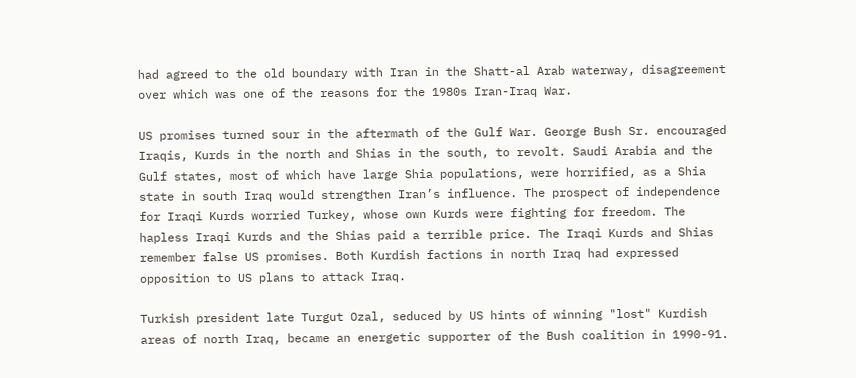had agreed to the old boundary with Iran in the Shatt-al Arab waterway, disagreement over which was one of the reasons for the 1980s Iran-Iraq War.

US promises turned sour in the aftermath of the Gulf War. George Bush Sr. encouraged Iraqis, Kurds in the north and Shias in the south, to revolt. Saudi Arabia and the Gulf states, most of which have large Shia populations, were horrified, as a Shia state in south Iraq would strengthen Iran’s influence. The prospect of independence for Iraqi Kurds worried Turkey, whose own Kurds were fighting for freedom. The hapless Iraqi Kurds and the Shias paid a terrible price. The Iraqi Kurds and Shias remember false US promises. Both Kurdish factions in north Iraq had expressed opposition to US plans to attack Iraq.

Turkish president late Turgut Ozal, seduced by US hints of winning "lost" Kurdish areas of north Iraq, became an energetic supporter of the Bush coalition in 1990-91.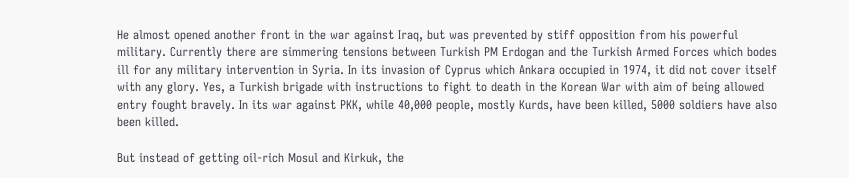He almost opened another front in the war against Iraq, but was prevented by stiff opposition from his powerful military. Currently there are simmering tensions between Turkish PM Erdogan and the Turkish Armed Forces which bodes ill for any military intervention in Syria. In its invasion of Cyprus which Ankara occupied in 1974, it did not cover itself with any glory. Yes, a Turkish brigade with instructions to fight to death in the Korean War with aim of being allowed entry fought bravely. In its war against PKK, while 40,000 people, mostly Kurds, have been killed, 5000 soldiers have also been killed.

But instead of getting oil-rich Mosul and Kirkuk, the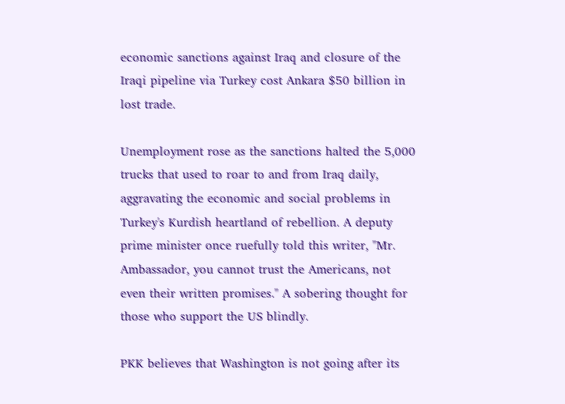economic sanctions against Iraq and closure of the Iraqi pipeline via Turkey cost Ankara $50 billion in lost trade.

Unemployment rose as the sanctions halted the 5,000 trucks that used to roar to and from Iraq daily, aggravating the economic and social problems in Turkey's Kurdish heartland of rebellion. A deputy prime minister once ruefully told this writer, "Mr. Ambassador, you cannot trust the Americans, not even their written promises." A sobering thought for those who support the US blindly.

PKK believes that Washington is not going after its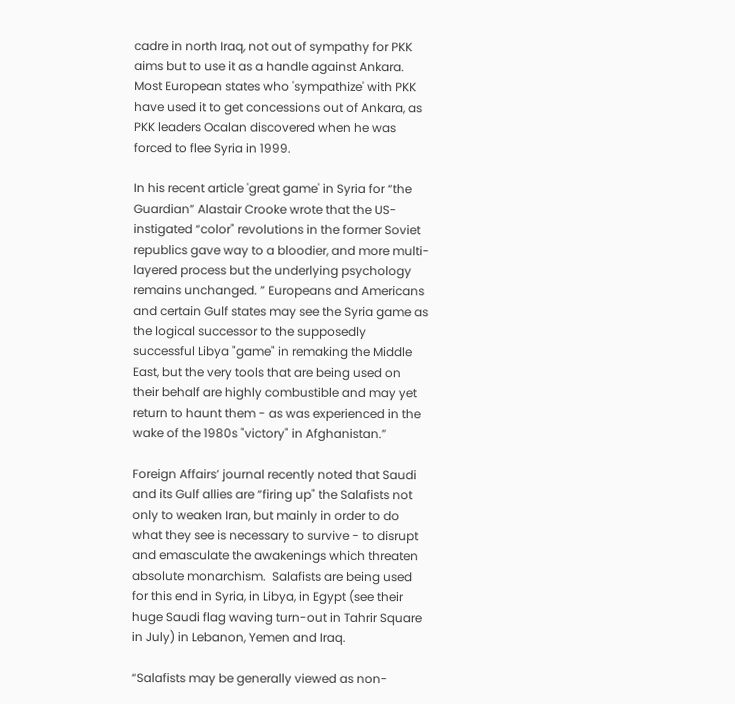cadre in north Iraq, not out of sympathy for PKK aims but to use it as a handle against Ankara. Most European states who 'sympathize' with PKK have used it to get concessions out of Ankara, as PKK leaders Ocalan discovered when he was forced to flee Syria in 1999.

In his recent article 'great game' in Syria for “the Guardian” Alastair Crooke wrote that the US-instigated “color" revolutions in the former Soviet republics gave way to a bloodier, and more multi-layered process but the underlying psychology remains unchanged. ” Europeans and Americans and certain Gulf states may see the Syria game as the logical successor to the supposedly successful Libya "game" in remaking the Middle East, but the very tools that are being used on their behalf are highly combustible and may yet return to haunt them - as was experienced in the wake of the 1980s "victory" in Afghanistan.”

Foreign Affairs’ journal recently noted that Saudi and its Gulf allies are “firing up" the Salafists not only to weaken Iran, but mainly in order to do what they see is necessary to survive - to disrupt and emasculate the awakenings which threaten absolute monarchism.  Salafists are being used for this end in Syria, in Libya, in Egypt (see their huge Saudi flag waving turn-out in Tahrir Square in July) in Lebanon, Yemen and Iraq.

“Salafists may be generally viewed as non-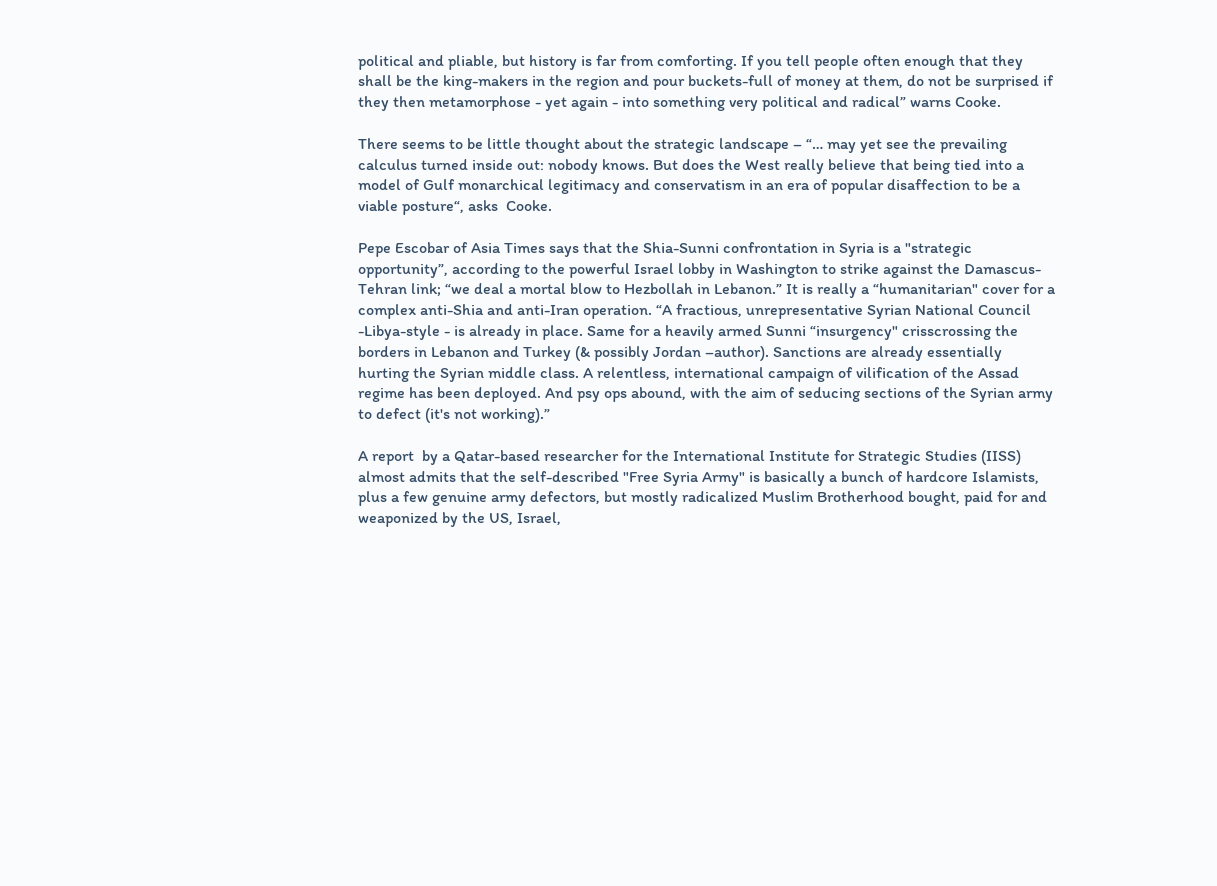political and pliable, but history is far from comforting. If you tell people often enough that they shall be the king-makers in the region and pour buckets-full of money at them, do not be surprised if they then metamorphose - yet again - into something very political and radical” warns Cooke.

There seems to be little thought about the strategic landscape – “… may yet see the prevailing calculus turned inside out: nobody knows. But does the West really believe that being tied into a model of Gulf monarchical legitimacy and conservatism in an era of popular disaffection to be a viable posture“, asks  Cooke.

Pepe Escobar of Asia Times says that the Shia-Sunni confrontation in Syria is a "strategic opportunity”, according to the powerful Israel lobby in Washington to strike against the Damascus-Tehran link; “we deal a mortal blow to Hezbollah in Lebanon.” It is really a “humanitarian" cover for a complex anti-Shia and anti-Iran operation. “A fractious, unrepresentative Syrian National Council -Libya-style - is already in place. Same for a heavily armed Sunni “insurgency" crisscrossing the borders in Lebanon and Turkey (& possibly Jordan –author). Sanctions are already essentially hurting the Syrian middle class. A relentless, international campaign of vilification of the Assad regime has been deployed. And psy ops abound, with the aim of seducing sections of the Syrian army to defect (it's not working).”

A report  by a Qatar-based researcher for the International Institute for Strategic Studies (IISS) almost admits that the self-described "Free Syria Army" is basically a bunch of hardcore Islamists, plus a few genuine army defectors, but mostly radicalized Muslim Brotherhood bought, paid for and weaponized by the US, Israel,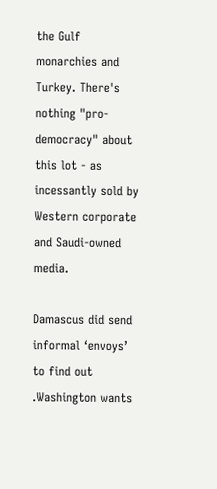the Gulf monarchies and Turkey. There's nothing "pro-democracy" about this lot - as incessantly sold by Western corporate and Saudi-owned media.

Damascus did send informal ‘envoys’ to find out .Washington wants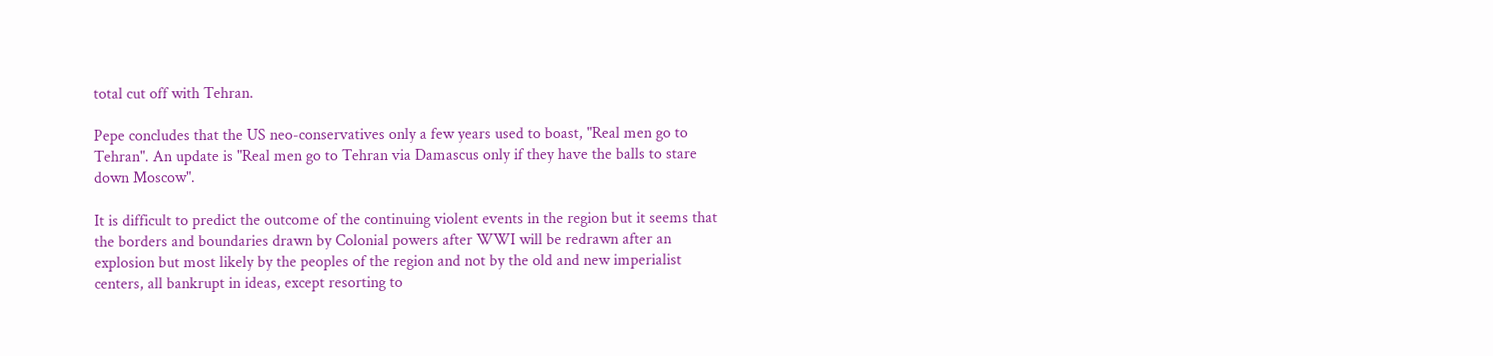total cut off with Tehran.

Pepe concludes that the US neo-conservatives only a few years used to boast, "Real men go to Tehran". An update is "Real men go to Tehran via Damascus only if they have the balls to stare down Moscow".

It is difficult to predict the outcome of the continuing violent events in the region but it seems that the borders and boundaries drawn by Colonial powers after WWI will be redrawn after an explosion but most likely by the peoples of the region and not by the old and new imperialist centers, all bankrupt in ideas, except resorting to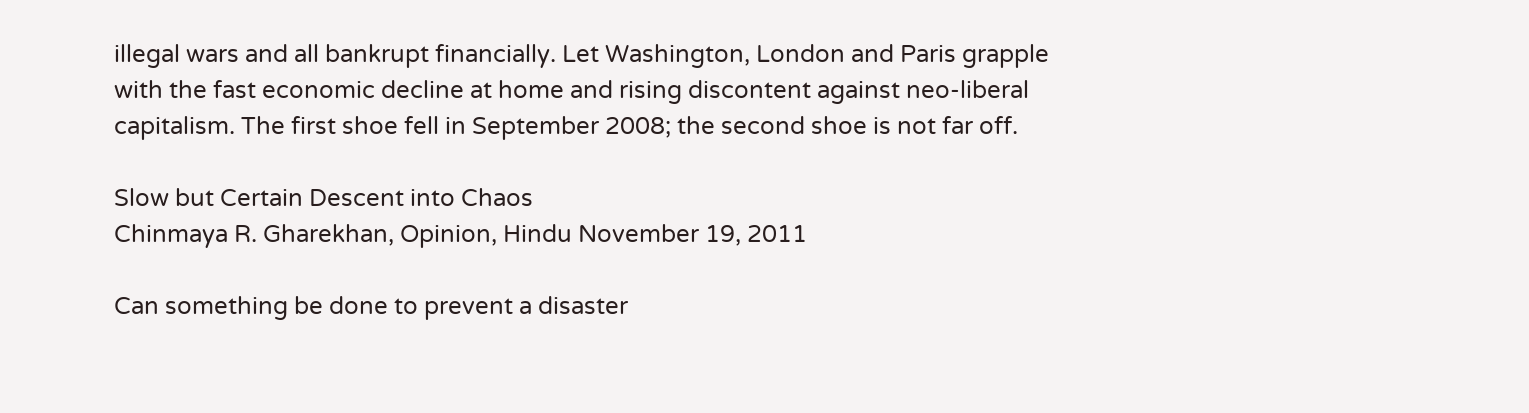illegal wars and all bankrupt financially. Let Washington, London and Paris grapple with the fast economic decline at home and rising discontent against neo-liberal capitalism. The first shoe fell in September 2008; the second shoe is not far off.

Slow but Certain Descent into Chaos
Chinmaya R. Gharekhan, Opinion, Hindu November 19, 2011

Can something be done to prevent a disaster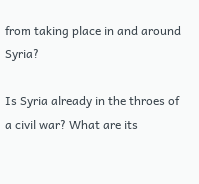from taking place in and around Syria?

Is Syria already in the throes of a civil war? What are its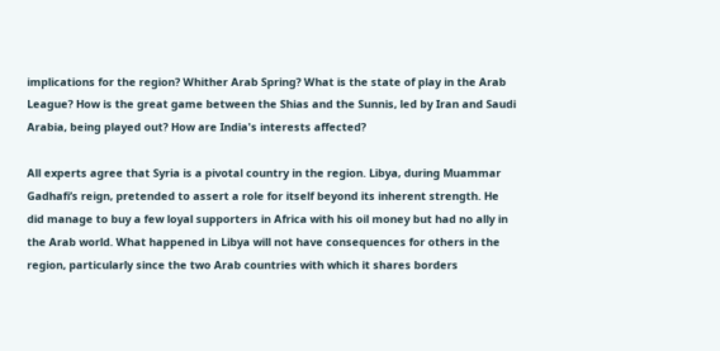implications for the region? Whither Arab Spring? What is the state of play in the Arab League? How is the great game between the Shias and the Sunnis, led by Iran and Saudi Arabia, being played out? How are India's interests affected?

All experts agree that Syria is a pivotal country in the region. Libya, during Muammar Gadhafi’s reign, pretended to assert a role for itself beyond its inherent strength. He did manage to buy a few loyal supporters in Africa with his oil money but had no ally in the Arab world. What happened in Libya will not have consequences for others in the region, particularly since the two Arab countries with which it shares borders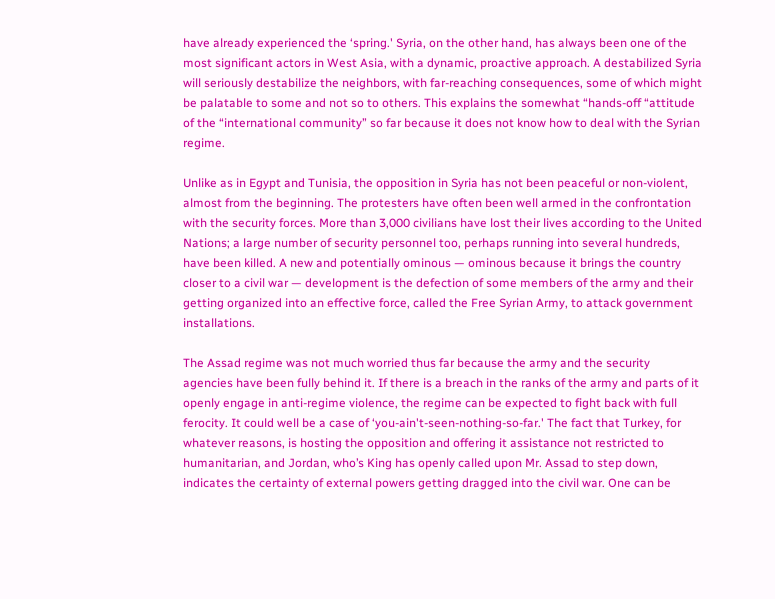have already experienced the ‘spring.' Syria, on the other hand, has always been one of the most significant actors in West Asia, with a dynamic, proactive approach. A destabilized Syria will seriously destabilize the neighbors, with far-reaching consequences, some of which might be palatable to some and not so to others. This explains the somewhat “hands-off “attitude of the “international community” so far because it does not know how to deal with the Syrian regime.

Unlike as in Egypt and Tunisia, the opposition in Syria has not been peaceful or non-violent, almost from the beginning. The protesters have often been well armed in the confrontation with the security forces. More than 3,000 civilians have lost their lives according to the United Nations; a large number of security personnel too, perhaps running into several hundreds, have been killed. A new and potentially ominous — ominous because it brings the country closer to a civil war — development is the defection of some members of the army and their getting organized into an effective force, called the Free Syrian Army, to attack government installations.

The Assad regime was not much worried thus far because the army and the security agencies have been fully behind it. If there is a breach in the ranks of the army and parts of it openly engage in anti-regime violence, the regime can be expected to fight back with full ferocity. It could well be a case of ‘you-ain't-seen-nothing-so-far.' The fact that Turkey, for whatever reasons, is hosting the opposition and offering it assistance not restricted to humanitarian, and Jordan, who’s King has openly called upon Mr. Assad to step down, indicates the certainty of external powers getting dragged into the civil war. One can be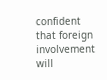confident that foreign involvement will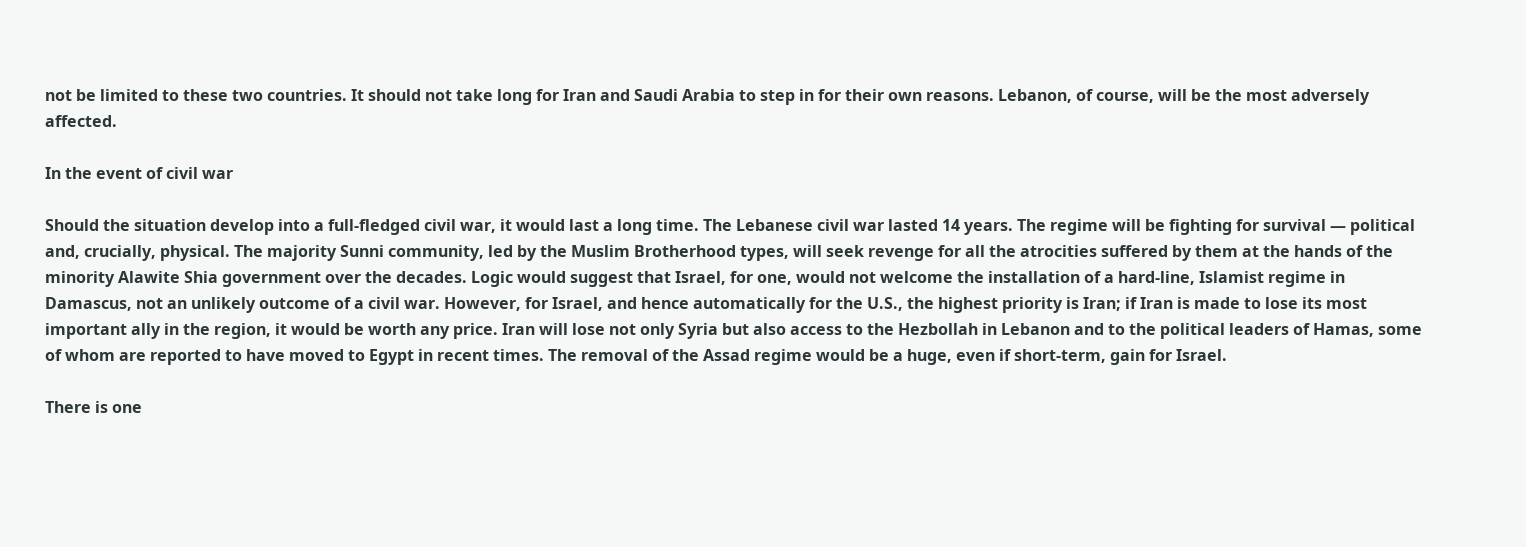not be limited to these two countries. It should not take long for Iran and Saudi Arabia to step in for their own reasons. Lebanon, of course, will be the most adversely affected.

In the event of civil war

Should the situation develop into a full-fledged civil war, it would last a long time. The Lebanese civil war lasted 14 years. The regime will be fighting for survival — political and, crucially, physical. The majority Sunni community, led by the Muslim Brotherhood types, will seek revenge for all the atrocities suffered by them at the hands of the minority Alawite Shia government over the decades. Logic would suggest that Israel, for one, would not welcome the installation of a hard-line, Islamist regime in Damascus, not an unlikely outcome of a civil war. However, for Israel, and hence automatically for the U.S., the highest priority is Iran; if Iran is made to lose its most important ally in the region, it would be worth any price. Iran will lose not only Syria but also access to the Hezbollah in Lebanon and to the political leaders of Hamas, some of whom are reported to have moved to Egypt in recent times. The removal of the Assad regime would be a huge, even if short-term, gain for Israel.

There is one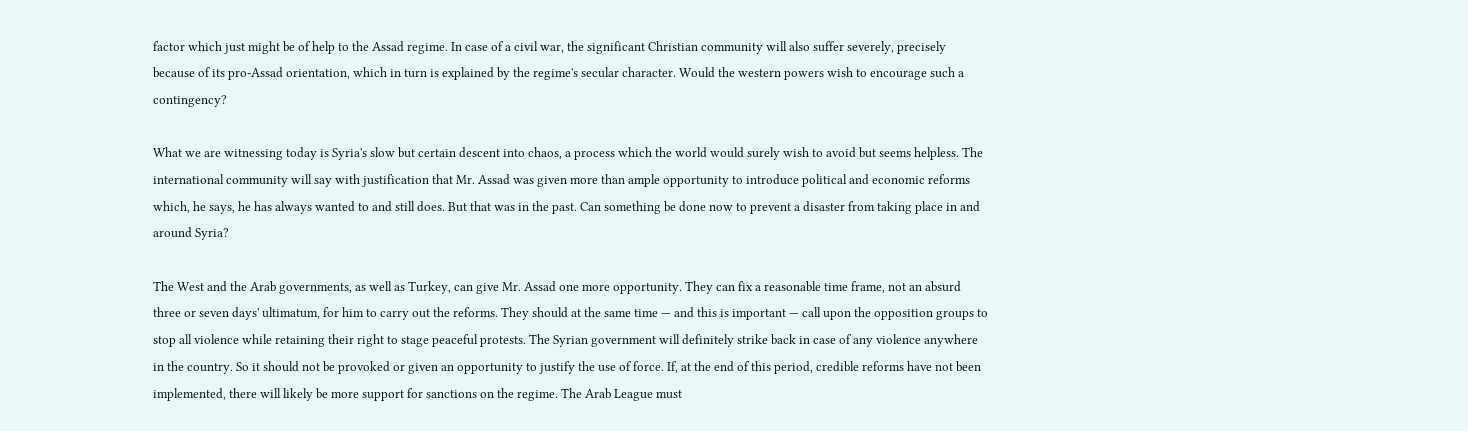factor which just might be of help to the Assad regime. In case of a civil war, the significant Christian community will also suffer severely, precisely because of its pro-Assad orientation, which in turn is explained by the regime's secular character. Would the western powers wish to encourage such a contingency?

What we are witnessing today is Syria's slow but certain descent into chaos, a process which the world would surely wish to avoid but seems helpless. The international community will say with justification that Mr. Assad was given more than ample opportunity to introduce political and economic reforms which, he says, he has always wanted to and still does. But that was in the past. Can something be done now to prevent a disaster from taking place in and around Syria?

The West and the Arab governments, as well as Turkey, can give Mr. Assad one more opportunity. They can fix a reasonable time frame, not an absurd three or seven days' ultimatum, for him to carry out the reforms. They should at the same time — and this is important — call upon the opposition groups to stop all violence while retaining their right to stage peaceful protests. The Syrian government will definitely strike back in case of any violence anywhere in the country. So it should not be provoked or given an opportunity to justify the use of force. If, at the end of this period, credible reforms have not been implemented, there will likely be more support for sanctions on the regime. The Arab League must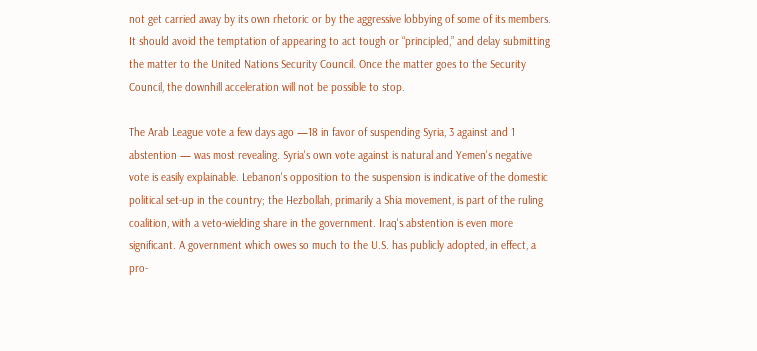not get carried away by its own rhetoric or by the aggressive lobbying of some of its members. It should avoid the temptation of appearing to act tough or “principled,” and delay submitting the matter to the United Nations Security Council. Once the matter goes to the Security Council, the downhill acceleration will not be possible to stop.

The Arab League vote a few days ago —18 in favor of suspending Syria, 3 against and 1 abstention — was most revealing. Syria's own vote against is natural and Yemen's negative vote is easily explainable. Lebanon's opposition to the suspension is indicative of the domestic political set-up in the country; the Hezbollah, primarily a Shia movement, is part of the ruling coalition, with a veto-wielding share in the government. Iraq's abstention is even more significant. A government which owes so much to the U.S. has publicly adopted, in effect, a pro-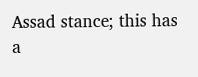Assad stance; this has a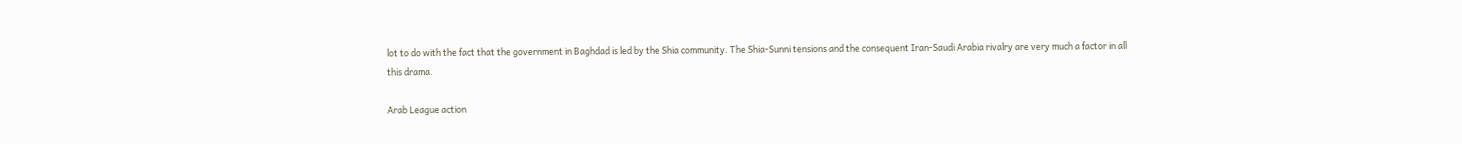lot to do with the fact that the government in Baghdad is led by the Shia community. The Shia-Sunni tensions and the consequent Iran-Saudi Arabia rivalry are very much a factor in all this drama.

Arab League action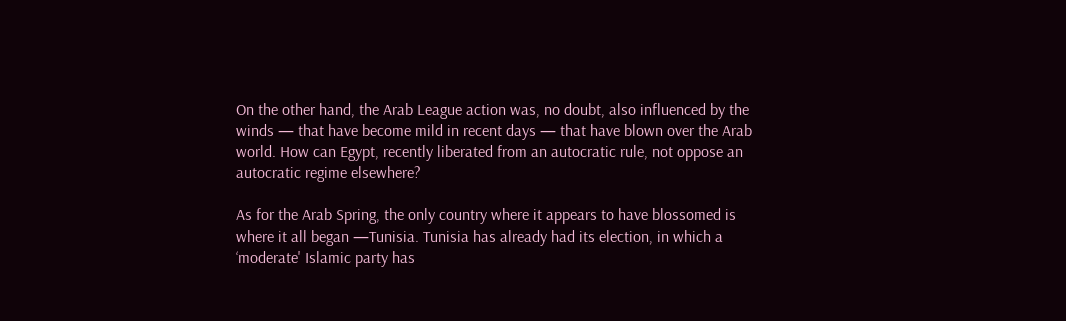On the other hand, the Arab League action was, no doubt, also influenced by the winds — that have become mild in recent days — that have blown over the Arab world. How can Egypt, recently liberated from an autocratic rule, not oppose an autocratic regime elsewhere?

As for the Arab Spring, the only country where it appears to have blossomed is where it all began —Tunisia. Tunisia has already had its election, in which a ‘moderate' Islamic party has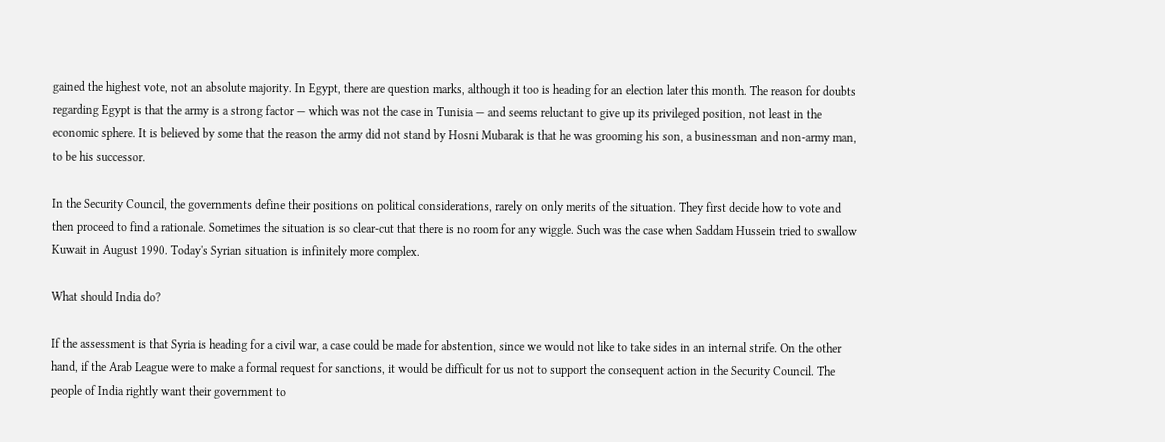gained the highest vote, not an absolute majority. In Egypt, there are question marks, although it too is heading for an election later this month. The reason for doubts regarding Egypt is that the army is a strong factor — which was not the case in Tunisia — and seems reluctant to give up its privileged position, not least in the economic sphere. It is believed by some that the reason the army did not stand by Hosni Mubarak is that he was grooming his son, a businessman and non-army man, to be his successor.

In the Security Council, the governments define their positions on political considerations, rarely on only merits of the situation. They first decide how to vote and then proceed to find a rationale. Sometimes the situation is so clear-cut that there is no room for any wiggle. Such was the case when Saddam Hussein tried to swallow Kuwait in August 1990. Today's Syrian situation is infinitely more complex.

What should India do?

If the assessment is that Syria is heading for a civil war, a case could be made for abstention, since we would not like to take sides in an internal strife. On the other hand, if the Arab League were to make a formal request for sanctions, it would be difficult for us not to support the consequent action in the Security Council. The people of India rightly want their government to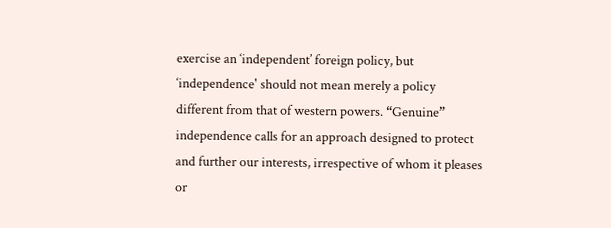exercise an ‘independent’ foreign policy, but ‘independence' should not mean merely a policy different from that of western powers. “Genuine” independence calls for an approach designed to protect and further our interests, irrespective of whom it pleases or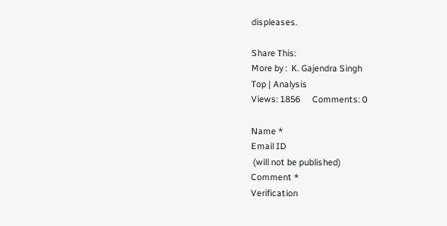displeases.

Share This:
More by :  K. Gajendra Singh
Top | Analysis
Views: 1856      Comments: 0

Name *
Email ID
 (will not be published)
Comment *
Verification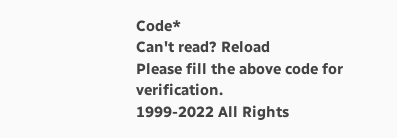Code*
Can't read? Reload
Please fill the above code for verification.
1999-2022 All Rights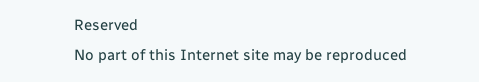Reserved
No part of this Internet site may be reproduced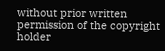without prior written permission of the copyright holder